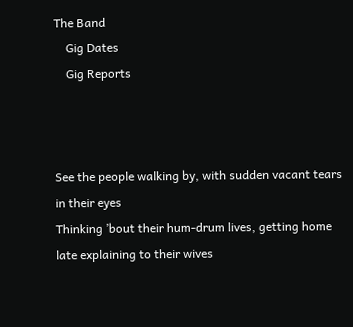The Band
    Gig Dates
    Gig Reports



See the people walking by, with sudden vacant tears in their eyes
Thinking ’bout their hum-drum lives, getting home late explaining to their wives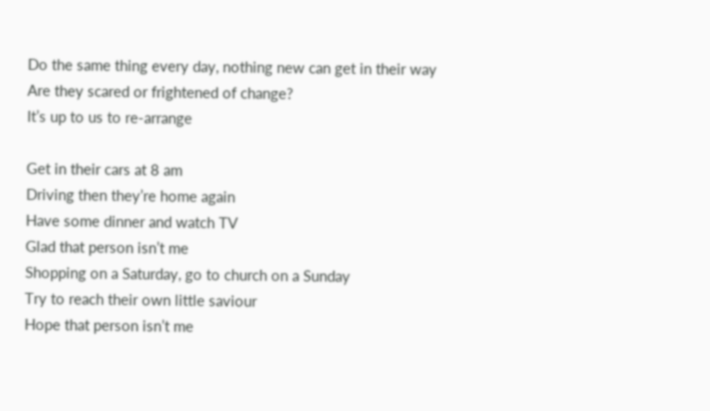Do the same thing every day, nothing new can get in their way
Are they scared or frightened of change?
It’s up to us to re-arrange

Get in their cars at 8 am
Driving then they’re home again
Have some dinner and watch TV
Glad that person isn’t me
Shopping on a Saturday, go to church on a Sunday
Try to reach their own little saviour
Hope that person isn’t me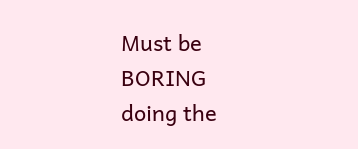Must be BORING doing the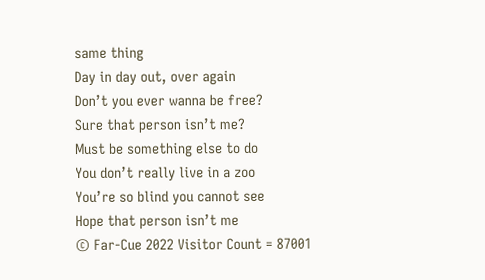same thing
Day in day out, over again
Don’t you ever wanna be free?
Sure that person isn’t me?
Must be something else to do
You don’t really live in a zoo
You’re so blind you cannot see
Hope that person isn’t me
© Far-Cue 2022 Visitor Count = 87001